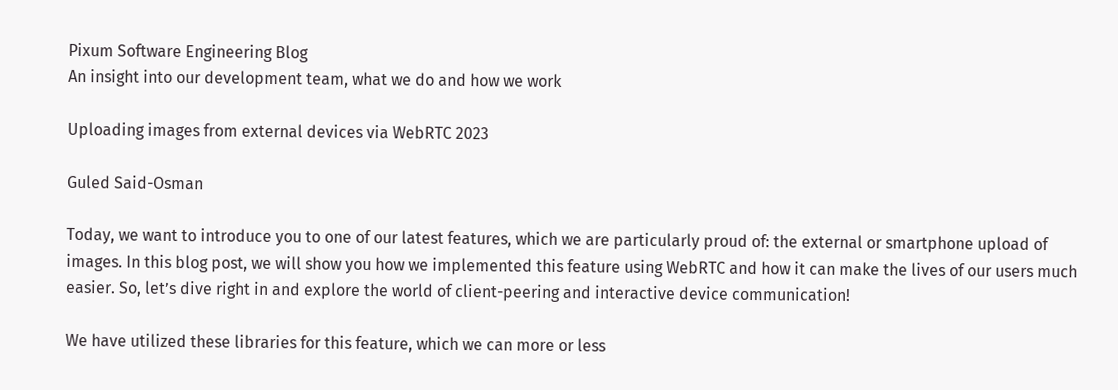Pixum Software Engineering Blog
An insight into our development team, what we do and how we work

Uploading images from external devices via WebRTC 2023

Guled Said-Osman

Today, we want to introduce you to one of our latest features, which we are particularly proud of: the external or smartphone upload of images. In this blog post, we will show you how we implemented this feature using WebRTC and how it can make the lives of our users much easier. So, let’s dive right in and explore the world of client-peering and interactive device communication!

We have utilized these libraries for this feature, which we can more or less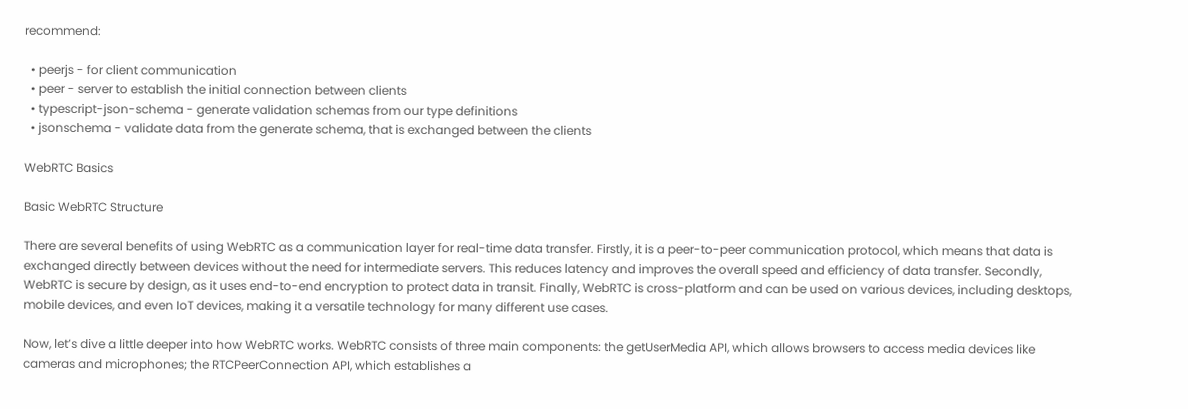recommend:

  • peerjs - for client communication
  • peer - server to establish the initial connection between clients
  • typescript-json-schema - generate validation schemas from our type definitions
  • jsonschema - validate data from the generate schema, that is exchanged between the clients

WebRTC Basics

Basic WebRTC Structure

There are several benefits of using WebRTC as a communication layer for real-time data transfer. Firstly, it is a peer-to-peer communication protocol, which means that data is exchanged directly between devices without the need for intermediate servers. This reduces latency and improves the overall speed and efficiency of data transfer. Secondly, WebRTC is secure by design, as it uses end-to-end encryption to protect data in transit. Finally, WebRTC is cross-platform and can be used on various devices, including desktops, mobile devices, and even IoT devices, making it a versatile technology for many different use cases.

Now, let’s dive a little deeper into how WebRTC works. WebRTC consists of three main components: the getUserMedia API, which allows browsers to access media devices like cameras and microphones; the RTCPeerConnection API, which establishes a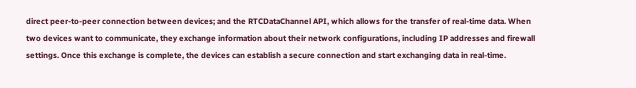direct peer-to-peer connection between devices; and the RTCDataChannel API, which allows for the transfer of real-time data. When two devices want to communicate, they exchange information about their network configurations, including IP addresses and firewall settings. Once this exchange is complete, the devices can establish a secure connection and start exchanging data in real-time.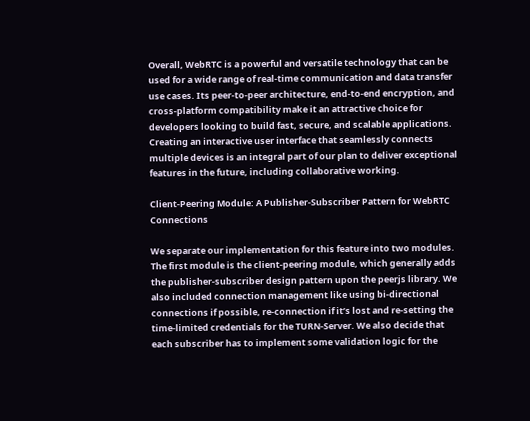Overall, WebRTC is a powerful and versatile technology that can be used for a wide range of real-time communication and data transfer use cases. Its peer-to-peer architecture, end-to-end encryption, and cross-platform compatibility make it an attractive choice for developers looking to build fast, secure, and scalable applications. Creating an interactive user interface that seamlessly connects multiple devices is an integral part of our plan to deliver exceptional features in the future, including collaborative working.

Client-Peering Module: A Publisher-Subscriber Pattern for WebRTC Connections

We separate our implementation for this feature into two modules. The first module is the client-peering module, which generally adds the publisher-subscriber design pattern upon the peerjs library. We also included connection management like using bi-directional connections if possible, re-connection if it’s lost and re-setting the time-limited credentials for the TURN-Server. We also decide that each subscriber has to implement some validation logic for the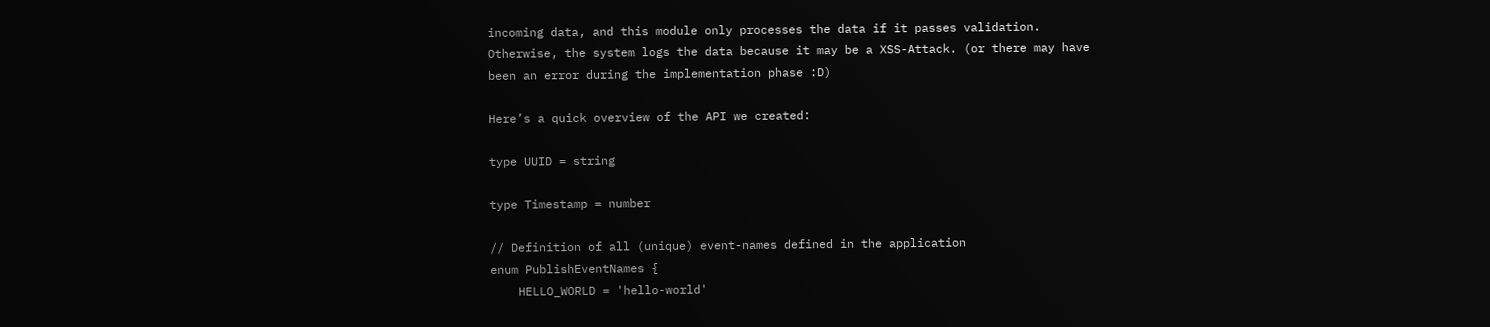incoming data, and this module only processes the data if it passes validation. Otherwise, the system logs the data because it may be a XSS-Attack. (or there may have been an error during the implementation phase :D)

Here’s a quick overview of the API we created:

type UUID = string

type Timestamp = number

// Definition of all (unique) event-names defined in the application
enum PublishEventNames {
    HELLO_WORLD = 'hello-world'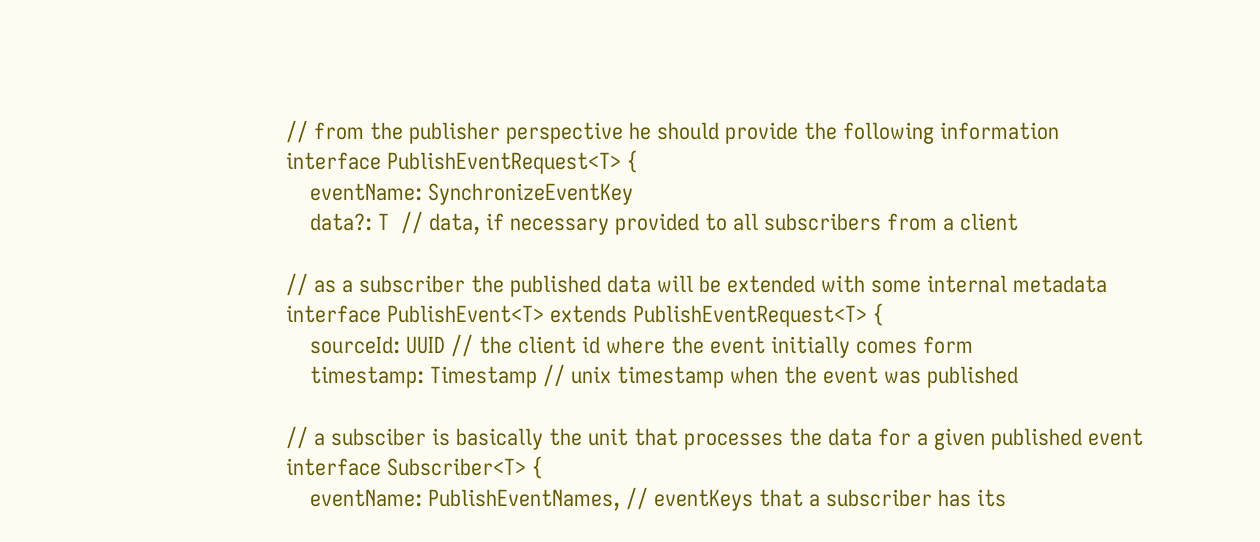// from the publisher perspective he should provide the following information
interface PublishEventRequest<T> {
    eventName: SynchronizeEventKey
    data?: T  // data, if necessary provided to all subscribers from a client

// as a subscriber the published data will be extended with some internal metadata
interface PublishEvent<T> extends PublishEventRequest<T> {
    sourceId: UUID // the client id where the event initially comes form
    timestamp: Timestamp // unix timestamp when the event was published

// a subsciber is basically the unit that processes the data for a given published event
interface Subscriber<T> {
    eventName: PublishEventNames, // eventKeys that a subscriber has its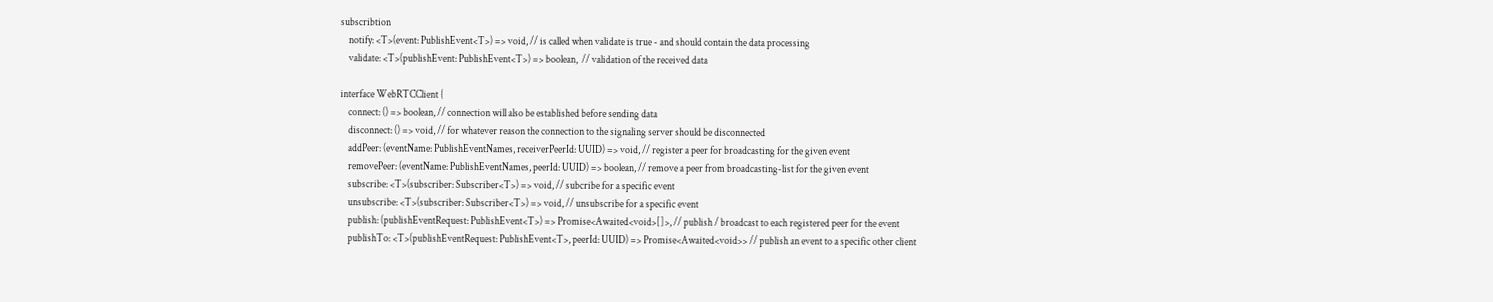subscribtion
    notify: <T>(event: PublishEvent<T>) => void, // is called when validate is true - and should contain the data processing
    validate: <T>(publishEvent: PublishEvent<T>) => boolean,  // validation of the received data

interface WebRTCClient {
    connect: () => boolean, // connection will also be established before sending data
    disconnect: () => void, // for whatever reason the connection to the signaling server should be disconnected
    addPeer: (eventName: PublishEventNames, receiverPeerId: UUID) => void, // register a peer for broadcasting for the given event
    removePeer: (eventName: PublishEventNames, peerId: UUID) => boolean, // remove a peer from broadcasting-list for the given event
    subscribe: <T>(subscriber: Subscriber<T>) => void, // subcribe for a specific event
    unsubscribe: <T>(subscriber: Subscriber<T>) => void, // unsubscribe for a specific event
    publish: (publishEventRequest: PublishEvent<T>) => Promise<Awaited<void>[]>, // publish / broadcast to each registered peer for the event
    publishTo: <T>(publishEventRequest: PublishEvent<T>, peerId: UUID) => Promise<Awaited<void>> // publish an event to a specific other client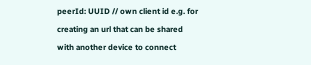peerId: UUID // own client id e.g. for creating an url that can be shared with another device to connect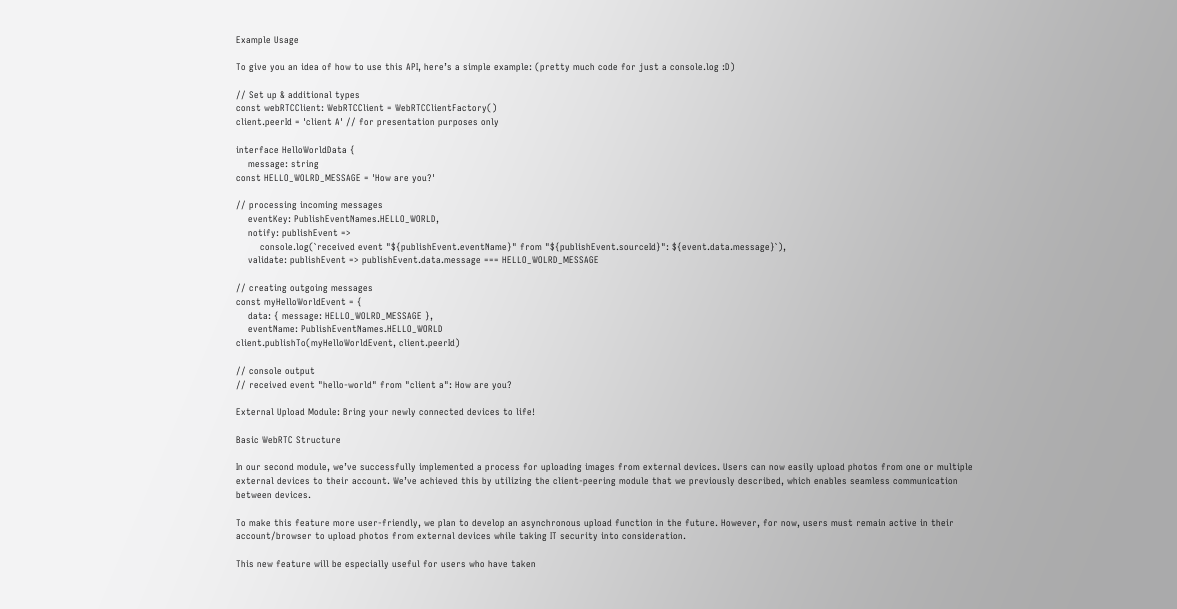Example Usage

To give you an idea of how to use this API, here’s a simple example: (pretty much code for just a console.log :D)

// Set up & additional types
const webRTCClient: WebRTCClient = WebRTCClientFactory()
client.peerId = 'client A' // for presentation purposes only

interface HelloWorldData {
    message: string
const HELLO_WOLRD_MESSAGE = 'How are you?'

// processing incoming messages
    eventKey: PublishEventNames.HELLO_WORLD,
    notify: publishEvent =>
        console.log(`received event "${publishEvent.eventName}" from "${publishEvent.sourceId}": ${event.data.message}`),
    validate: publishEvent => publishEvent.data.message === HELLO_WOLRD_MESSAGE

// creating outgoing messages
const myHelloWorldEvent = {
    data: { message: HELLO_WOLRD_MESSAGE },
    eventName: PublishEventNames.HELLO_WORLD
client.publishTo(myHelloWorldEvent, client.peerId)

// console output
// received event "hello-world" from "client a": How are you?

External Upload Module: Bring your newly connected devices to life!

Basic WebRTC Structure

In our second module, we’ve successfully implemented a process for uploading images from external devices. Users can now easily upload photos from one or multiple external devices to their account. We’ve achieved this by utilizing the client-peering module that we previously described, which enables seamless communication between devices.

To make this feature more user-friendly, we plan to develop an asynchronous upload function in the future. However, for now, users must remain active in their account/browser to upload photos from external devices while taking IT security into consideration.

This new feature will be especially useful for users who have taken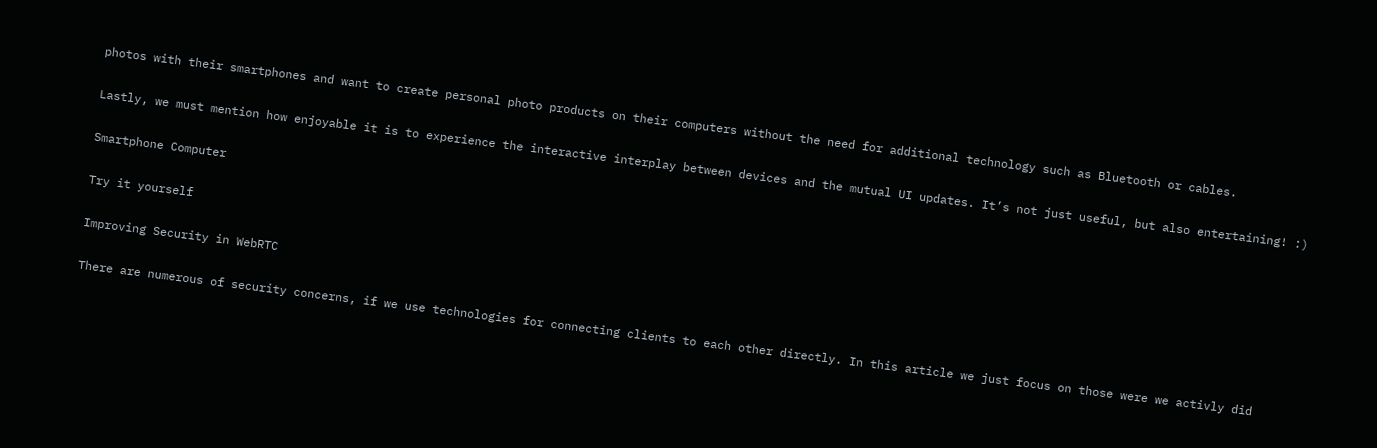photos with their smartphones and want to create personal photo products on their computers without the need for additional technology such as Bluetooth or cables.

Lastly, we must mention how enjoyable it is to experience the interactive interplay between devices and the mutual UI updates. It’s not just useful, but also entertaining! :)

Smartphone Computer

Try it yourself

Improving Security in WebRTC

There are numerous of security concerns, if we use technologies for connecting clients to each other directly. In this article we just focus on those were we activly did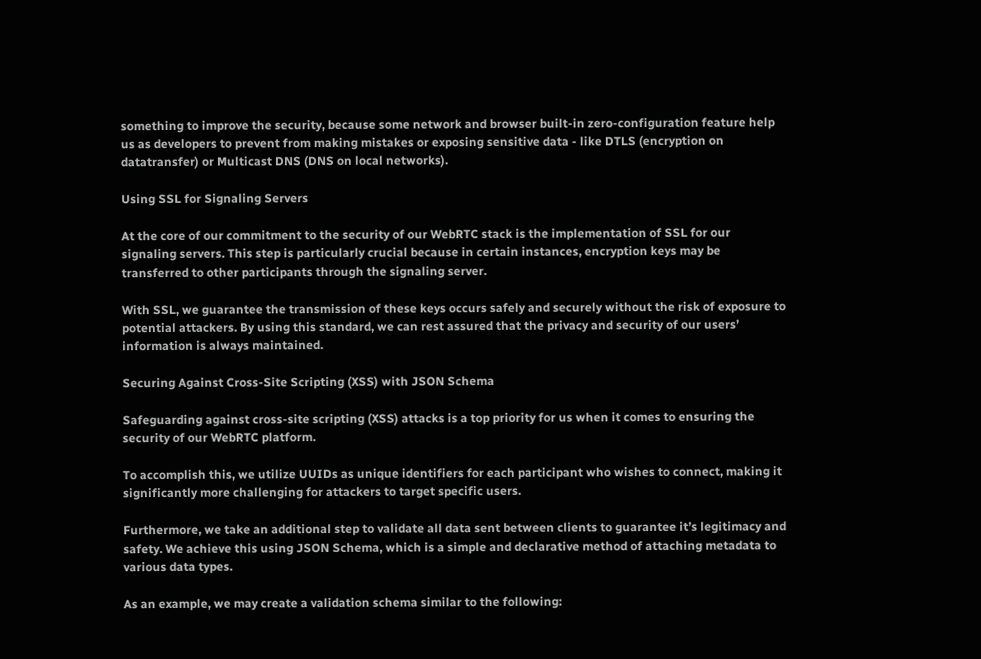something to improve the security, because some network and browser built-in zero-configuration feature help us as developers to prevent from making mistakes or exposing sensitive data - like DTLS (encryption on datatransfer) or Multicast DNS (DNS on local networks).

Using SSL for Signaling Servers

At the core of our commitment to the security of our WebRTC stack is the implementation of SSL for our signaling servers. This step is particularly crucial because in certain instances, encryption keys may be transferred to other participants through the signaling server.

With SSL, we guarantee the transmission of these keys occurs safely and securely without the risk of exposure to potential attackers. By using this standard, we can rest assured that the privacy and security of our users’ information is always maintained.

Securing Against Cross-Site Scripting (XSS) with JSON Schema

Safeguarding against cross-site scripting (XSS) attacks is a top priority for us when it comes to ensuring the security of our WebRTC platform.

To accomplish this, we utilize UUIDs as unique identifiers for each participant who wishes to connect, making it significantly more challenging for attackers to target specific users.

Furthermore, we take an additional step to validate all data sent between clients to guarantee it’s legitimacy and safety. We achieve this using JSON Schema, which is a simple and declarative method of attaching metadata to various data types.

As an example, we may create a validation schema similar to the following: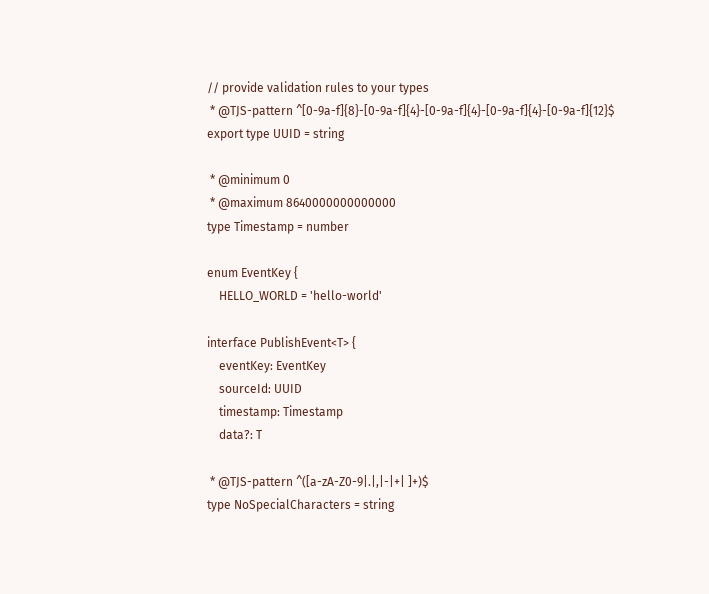// provide validation rules to your types
 * @TJS-pattern ^[0-9a-f]{8}-[0-9a-f]{4}-[0-9a-f]{4}-[0-9a-f]{4}-[0-9a-f]{12}$
export type UUID = string

 * @minimum 0
 * @maximum 8640000000000000
type Timestamp = number

enum EventKey {
    HELLO_WORLD = 'hello-world'

interface PublishEvent<T> {
    eventKey: EventKey
    sourceId: UUID
    timestamp: Timestamp
    data?: T

 * @TJS-pattern ^([a-zA-Z0-9|.|,|-|+| ]+)$
type NoSpecialCharacters = string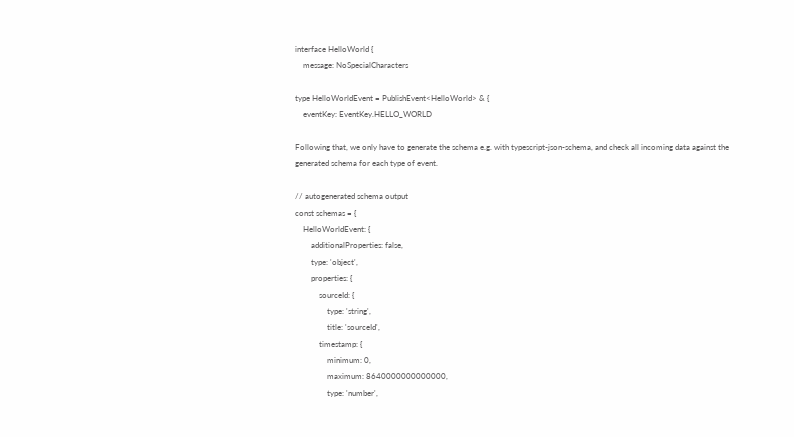interface HelloWorld {
    message: NoSpecialCharacters

type HelloWorldEvent = PublishEvent<HelloWorld> & {
    eventKey: EventKey.HELLO_WORLD

Following that, we only have to generate the schema e.g. with typescript-json-schema, and check all incoming data against the generated schema for each type of event.

// autogenerated schema output
const schemas = {
    HelloWorldEvent: {
        additionalProperties: false,
        type: 'object',
        properties: {
            sourceId: {
                type: 'string',
                title: 'sourceId',
            timestamp: {
                minimum: 0,
                maximum: 8640000000000000,
                type: 'number',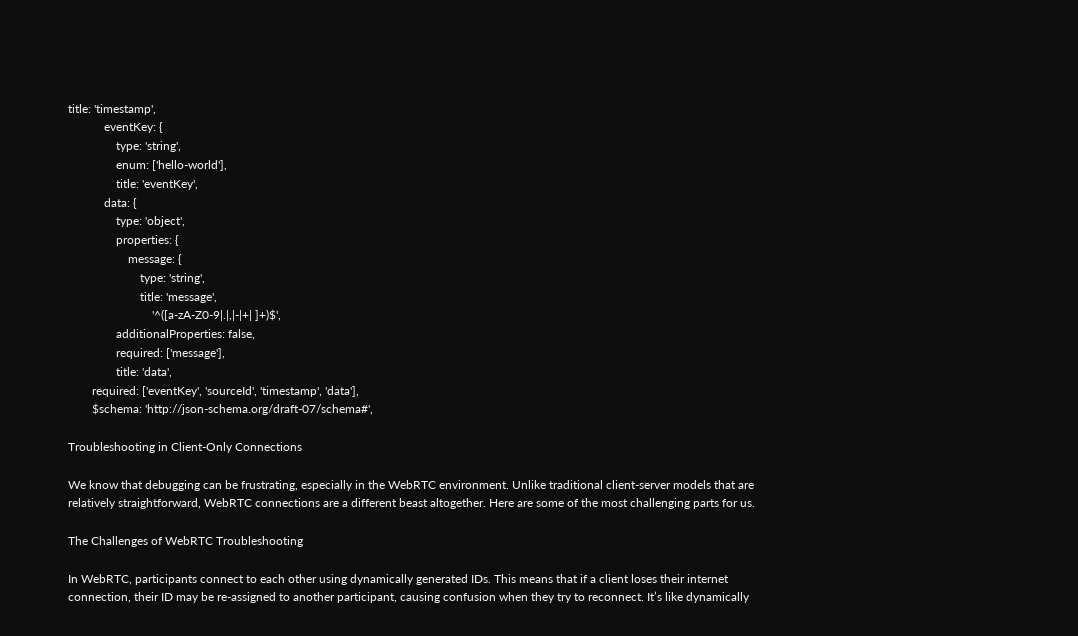title: 'timestamp',
            eventKey: {
                type: 'string',
                enum: ['hello-world'],
                title: 'eventKey',
            data: {
                type: 'object',
                properties: {
                    message: {
                        type: 'string',
                        title: 'message',
                            '^([a-zA-Z0-9|.|,|-|+| ]+)$',
                additionalProperties: false,
                required: ['message'],
                title: 'data',
        required: ['eventKey', 'sourceId', 'timestamp', 'data'],
        $schema: 'http://json-schema.org/draft-07/schema#',

Troubleshooting in Client-Only Connections

We know that debugging can be frustrating, especially in the WebRTC environment. Unlike traditional client-server models that are relatively straightforward, WebRTC connections are a different beast altogether. Here are some of the most challenging parts for us.

The Challenges of WebRTC Troubleshooting

In WebRTC, participants connect to each other using dynamically generated IDs. This means that if a client loses their internet connection, their ID may be re-assigned to another participant, causing confusion when they try to reconnect. It’s like dynamically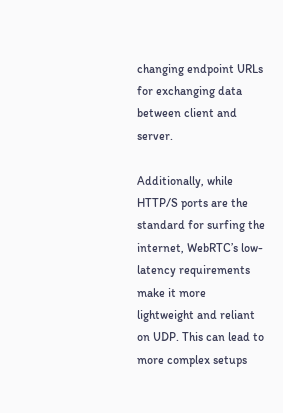changing endpoint URLs for exchanging data between client and server.

Additionally, while HTTP/S ports are the standard for surfing the internet, WebRTC’s low-latency requirements make it more lightweight and reliant on UDP. This can lead to more complex setups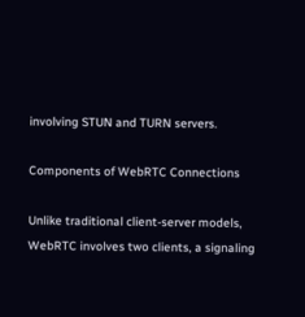involving STUN and TURN servers.

Components of WebRTC Connections

Unlike traditional client-server models, WebRTC involves two clients, a signaling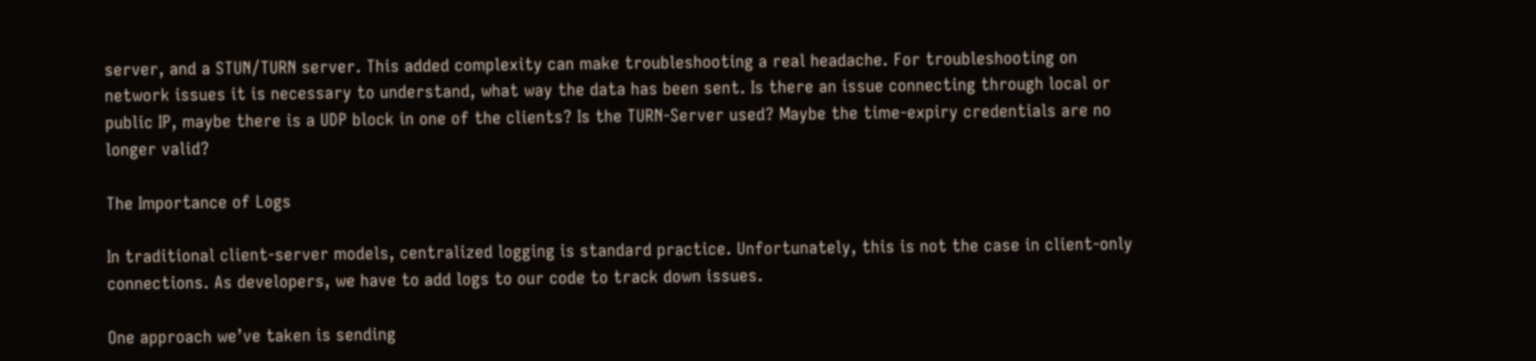server, and a STUN/TURN server. This added complexity can make troubleshooting a real headache. For troubleshooting on network issues it is necessary to understand, what way the data has been sent. Is there an issue connecting through local or public IP, maybe there is a UDP block in one of the clients? Is the TURN-Server used? Maybe the time-expiry credentials are no longer valid?

The Importance of Logs

In traditional client-server models, centralized logging is standard practice. Unfortunately, this is not the case in client-only connections. As developers, we have to add logs to our code to track down issues.

One approach we’ve taken is sending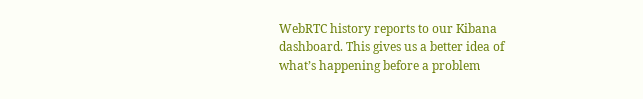WebRTC history reports to our Kibana dashboard. This gives us a better idea of what’s happening before a problem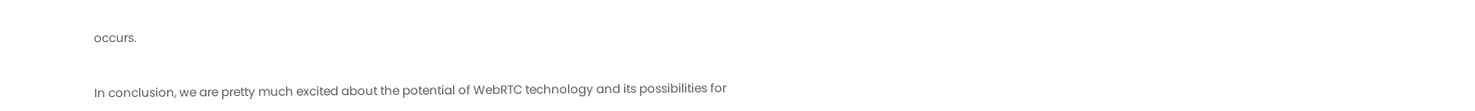occurs.


In conclusion, we are pretty much excited about the potential of WebRTC technology and its possibilities for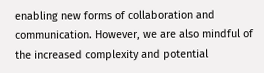enabling new forms of collaboration and communication. However, we are also mindful of the increased complexity and potential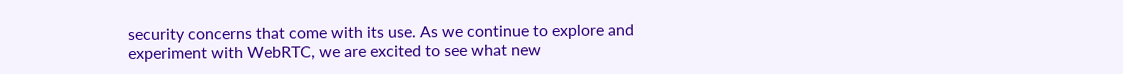security concerns that come with its use. As we continue to explore and experiment with WebRTC, we are excited to see what new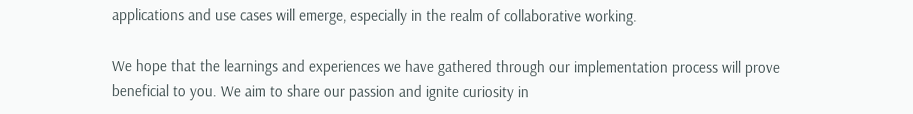applications and use cases will emerge, especially in the realm of collaborative working.

We hope that the learnings and experiences we have gathered through our implementation process will prove beneficial to you. We aim to share our passion and ignite curiosity in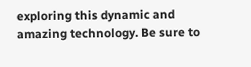exploring this dynamic and amazing technology. Be sure to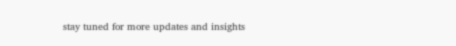stay tuned for more updates and insights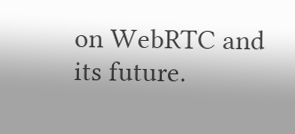on WebRTC and its future.